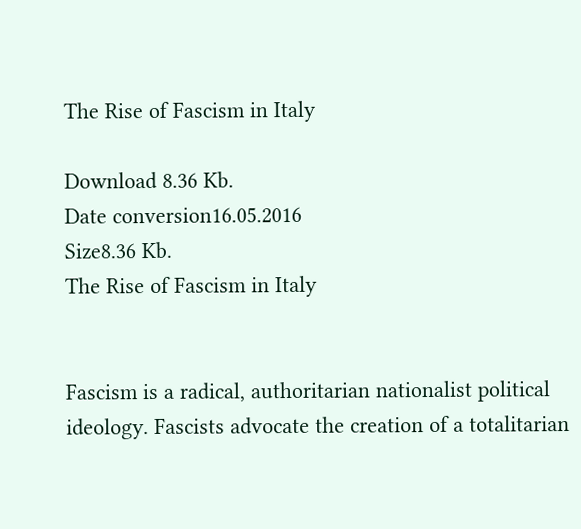The Rise of Fascism in Italy

Download 8.36 Kb.
Date conversion16.05.2016
Size8.36 Kb.
The Rise of Fascism in Italy


Fascism is a radical, authoritarian nationalist political ideology. Fascists advocate the creation of a totalitarian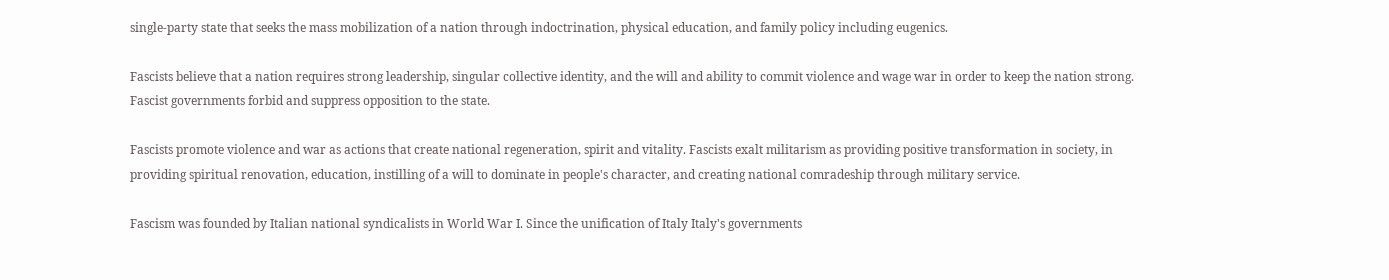single-party state that seeks the mass mobilization of a nation through indoctrination, physical education, and family policy including eugenics.

Fascists believe that a nation requires strong leadership, singular collective identity, and the will and ability to commit violence and wage war in order to keep the nation strong. Fascist governments forbid and suppress opposition to the state.

Fascists promote violence and war as actions that create national regeneration, spirit and vitality. Fascists exalt militarism as providing positive transformation in society, in providing spiritual renovation, education, instilling of a will to dominate in people's character, and creating national comradeship through military service.

Fascism was founded by Italian national syndicalists in World War I. Since the unification of Italy Italy's governments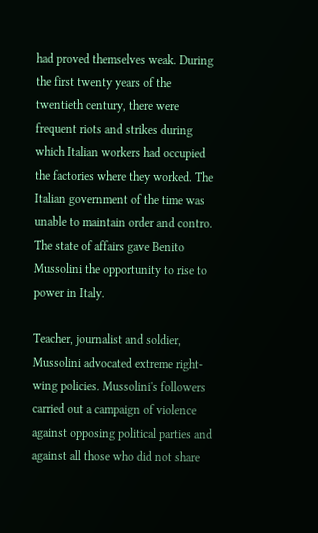had proved themselves weak. During the first twenty years of the twentieth century, there were frequent riots and strikes during which Italian workers had occupied the factories where they worked. The Italian government of the time was unable to maintain order and contro. The state of affairs gave Benito Mussolini the opportunity to rise to power in Italy.

Teacher, journalist and soldier, Mussolini advocated extreme right-wing policies. Mussolini's followers carried out a campaign of violence against opposing political parties and against all those who did not share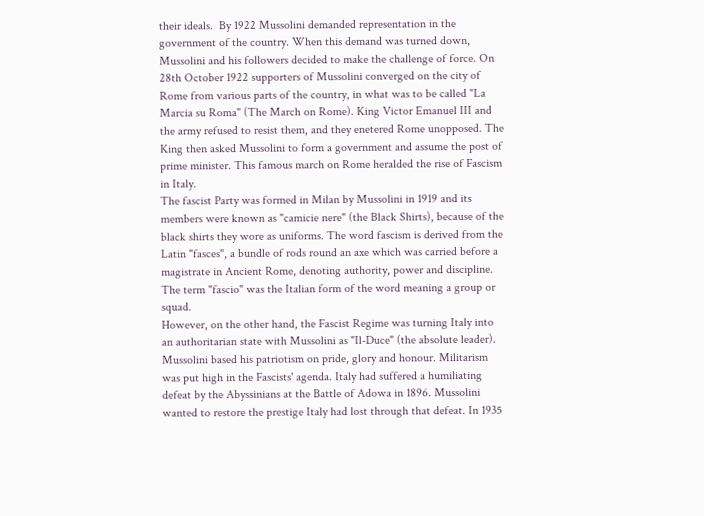their ideals.  By 1922 Mussolini demanded representation in the government of the country. When this demand was turned down, Mussolini and his followers decided to make the challenge of force. On 28th October 1922 supporters of Mussolini converged on the city of Rome from various parts of the country, in what was to be called "La Marcia su Roma" (The March on Rome). King Victor Emanuel III and the army refused to resist them, and they enetered Rome unopposed. The King then asked Mussolini to form a government and assume the post of prime minister. This famous march on Rome heralded the rise of Fascism in Italy.
The fascist Party was formed in Milan by Mussolini in 1919 and its members were known as "camicie nere" (the Black Shirts), because of the black shirts they wore as uniforms. The word fascism is derived from the Latin "fasces", a bundle of rods round an axe which was carried before a magistrate in Ancient Rome, denoting authority, power and discipline. The term "fascio" was the Italian form of the word meaning a group or squad.
However, on the other hand, the Fascist Regime was turning Italy into an authoritarian state with Mussolini as "Il-Duce" (the absolute leader). Mussolini based his patriotism on pride, glory and honour. Militarism was put high in the Fascists' agenda. Italy had suffered a humiliating defeat by the Abyssinians at the Battle of Adowa in 1896. Mussolini wanted to restore the prestige Italy had lost through that defeat. In 1935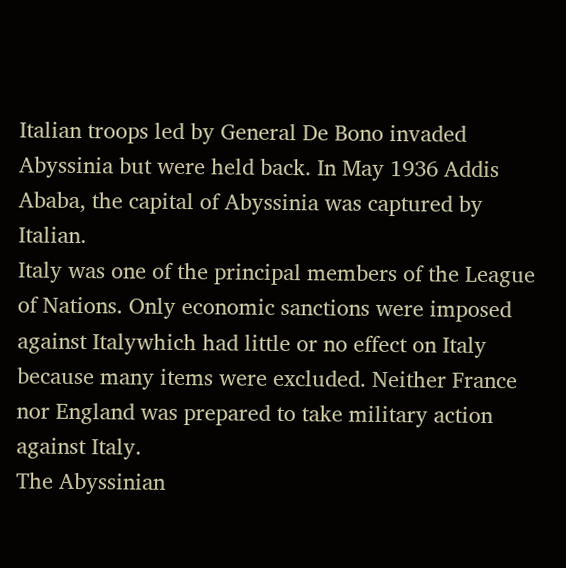Italian troops led by General De Bono invaded Abyssinia but were held back. In May 1936 Addis Ababa, the capital of Abyssinia was captured by Italian.
Italy was one of the principal members of the League of Nations. Only economic sanctions were imposed against Italywhich had little or no effect on Italy because many items were excluded. Neither France nor England was prepared to take military action against Italy.
The Abyssinian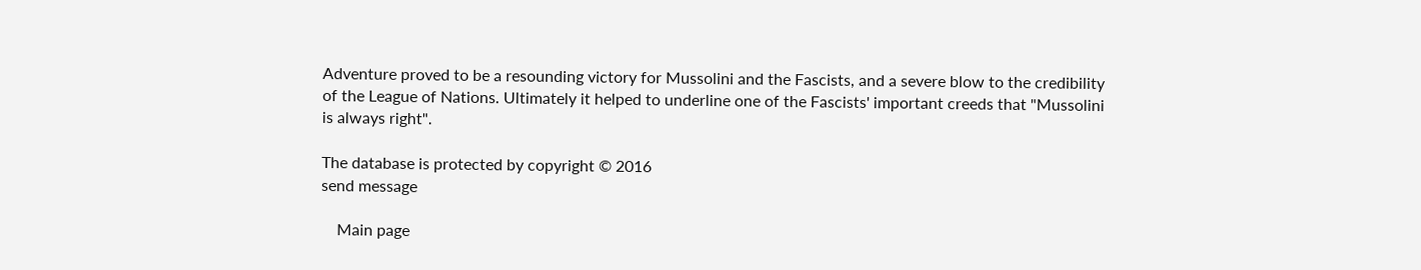Adventure proved to be a resounding victory for Mussolini and the Fascists, and a severe blow to the credibility of the League of Nations. Ultimately it helped to underline one of the Fascists' important creeds that "Mussolini is always right".

The database is protected by copyright © 2016
send message

    Main page